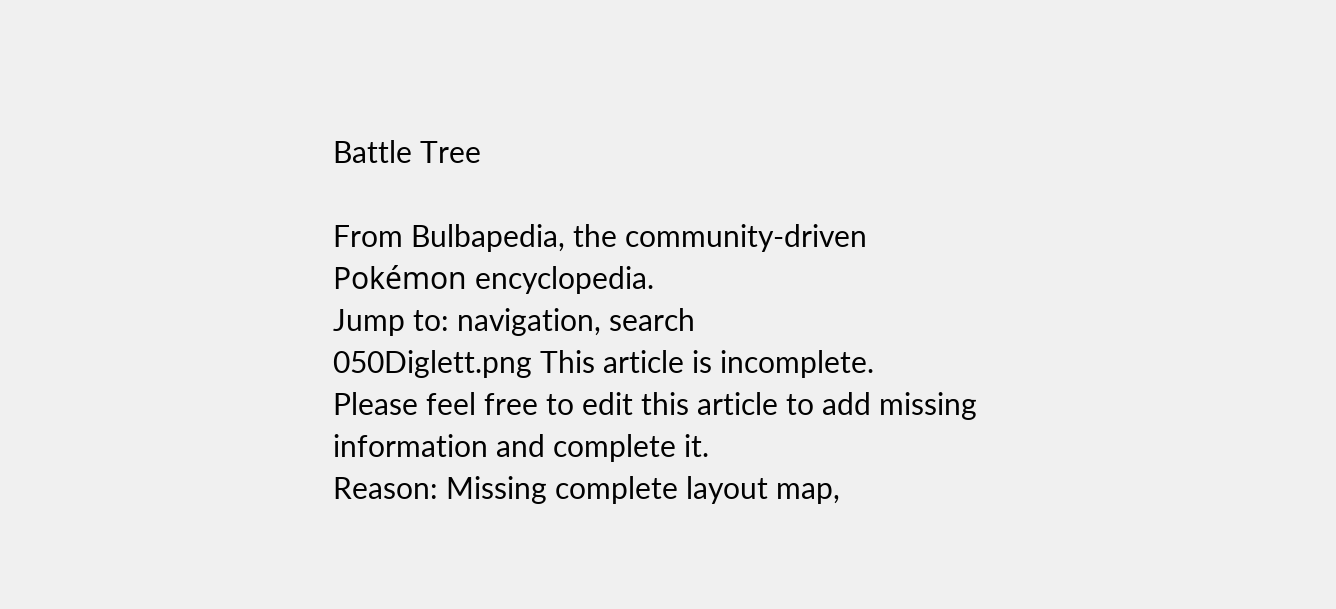Battle Tree

From Bulbapedia, the community-driven Pokémon encyclopedia.
Jump to: navigation, search
050Diglett.png This article is incomplete.
Please feel free to edit this article to add missing information and complete it.
Reason: Missing complete layout map,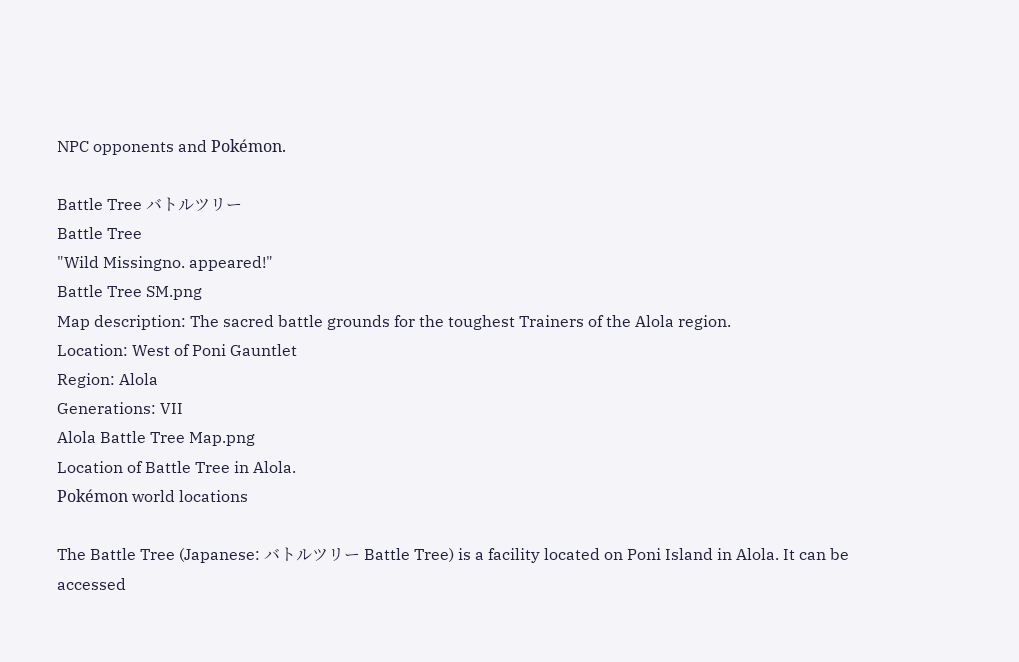NPC opponents and Pokémon.

Battle Tree バトルツリー
Battle Tree
"Wild Missingno. appeared!"
Battle Tree SM.png
Map description: The sacred battle grounds for the toughest Trainers of the Alola region.
Location: West of Poni Gauntlet
Region: Alola
Generations: VII
Alola Battle Tree Map.png
Location of Battle Tree in Alola.
Pokémon world locations

The Battle Tree (Japanese: バトルツリー Battle Tree) is a facility located on Poni Island in Alola. It can be accessed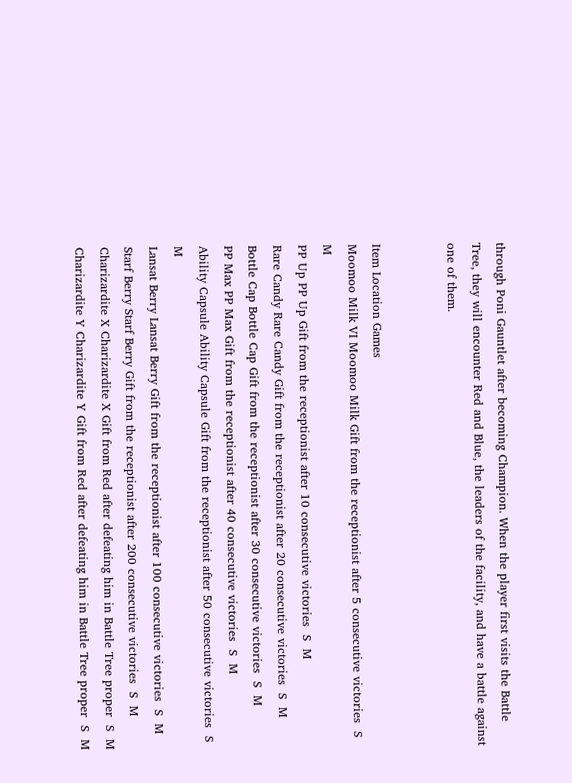through Poni Gauntlet after becoming Champion. When the player first visits the Battle Tree, they will encounter Red and Blue, the leaders of the facility, and have a battle against one of them.


Item Location Games
Moomoo Milk VI Moomoo Milk Gift from the receptionist after 5 consecutive victories  S  M
PP Up PP Up Gift from the receptionist after 10 consecutive victories  S  M
Rare Candy Rare Candy Gift from the receptionist after 20 consecutive victories  S  M
Bottle Cap Bottle Cap Gift from the receptionist after 30 consecutive victories  S  M
PP Max PP Max Gift from the receptionist after 40 consecutive victories  S  M
Ability Capsule Ability Capsule Gift from the receptionist after 50 consecutive victories  S  M
Lansat Berry Lansat Berry Gift from the receptionist after 100 consecutive victories  S  M
Starf Berry Starf Berry Gift from the receptionist after 200 consecutive victories  S  M
Charizardite X Charizardite X Gift from Red after defeating him in Battle Tree proper  S  M
Charizardite Y Charizardite Y Gift from Red after defeating him in Battle Tree proper  S  M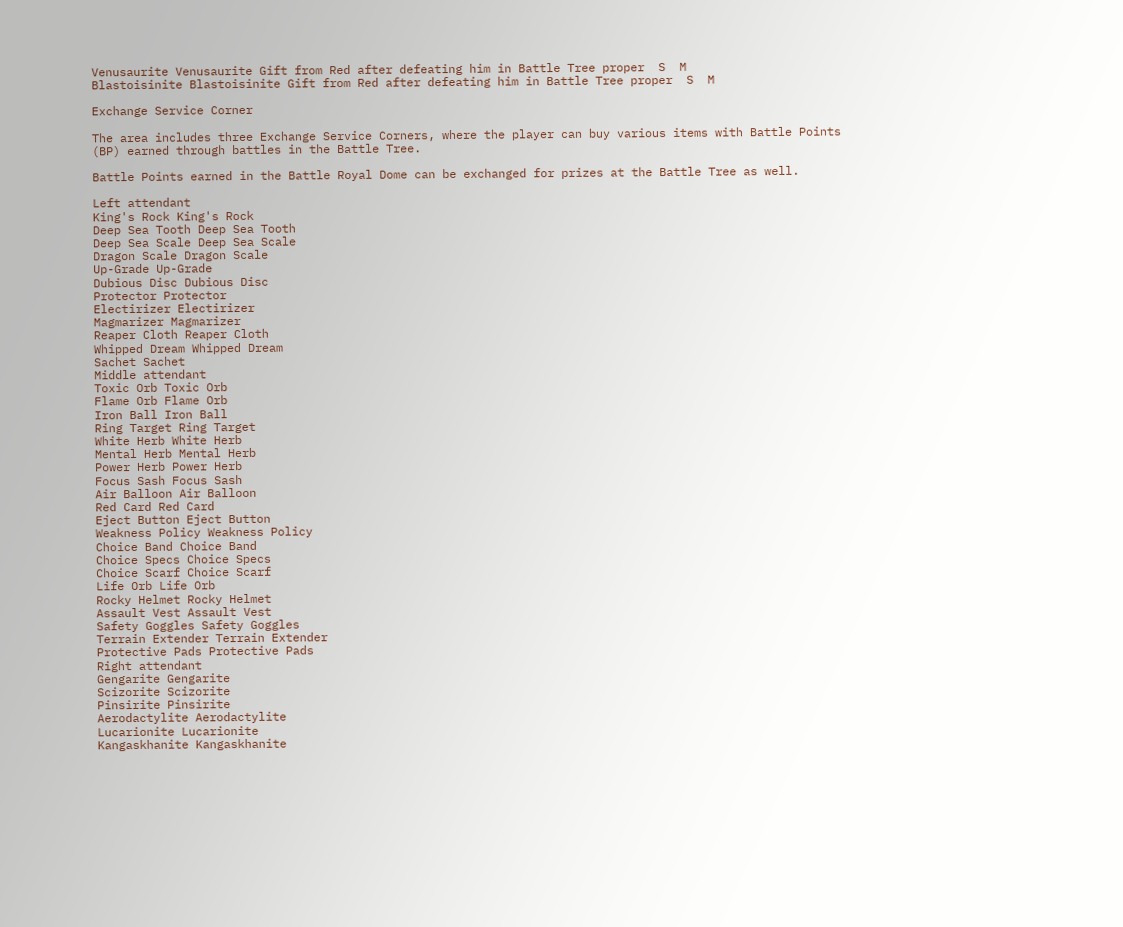Venusaurite Venusaurite Gift from Red after defeating him in Battle Tree proper  S  M
Blastoisinite Blastoisinite Gift from Red after defeating him in Battle Tree proper  S  M

Exchange Service Corner

The area includes three Exchange Service Corners, where the player can buy various items with Battle Points (BP) earned through battles in the Battle Tree.

Battle Points earned in the Battle Royal Dome can be exchanged for prizes at the Battle Tree as well.

Left attendant
King's Rock King's Rock
Deep Sea Tooth Deep Sea Tooth
Deep Sea Scale Deep Sea Scale
Dragon Scale Dragon Scale
Up-Grade Up-Grade
Dubious Disc Dubious Disc
Protector Protector
Electirizer Electirizer
Magmarizer Magmarizer
Reaper Cloth Reaper Cloth
Whipped Dream Whipped Dream
Sachet Sachet
Middle attendant
Toxic Orb Toxic Orb
Flame Orb Flame Orb
Iron Ball Iron Ball
Ring Target Ring Target
White Herb White Herb
Mental Herb Mental Herb
Power Herb Power Herb
Focus Sash Focus Sash
Air Balloon Air Balloon
Red Card Red Card
Eject Button Eject Button
Weakness Policy Weakness Policy
Choice Band Choice Band
Choice Specs Choice Specs
Choice Scarf Choice Scarf
Life Orb Life Orb
Rocky Helmet Rocky Helmet
Assault Vest Assault Vest
Safety Goggles Safety Goggles
Terrain Extender Terrain Extender
Protective Pads Protective Pads
Right attendant
Gengarite Gengarite
Scizorite Scizorite
Pinsirite Pinsirite
Aerodactylite Aerodactylite
Lucarionite Lucarionite
Kangaskhanite Kangaskhanite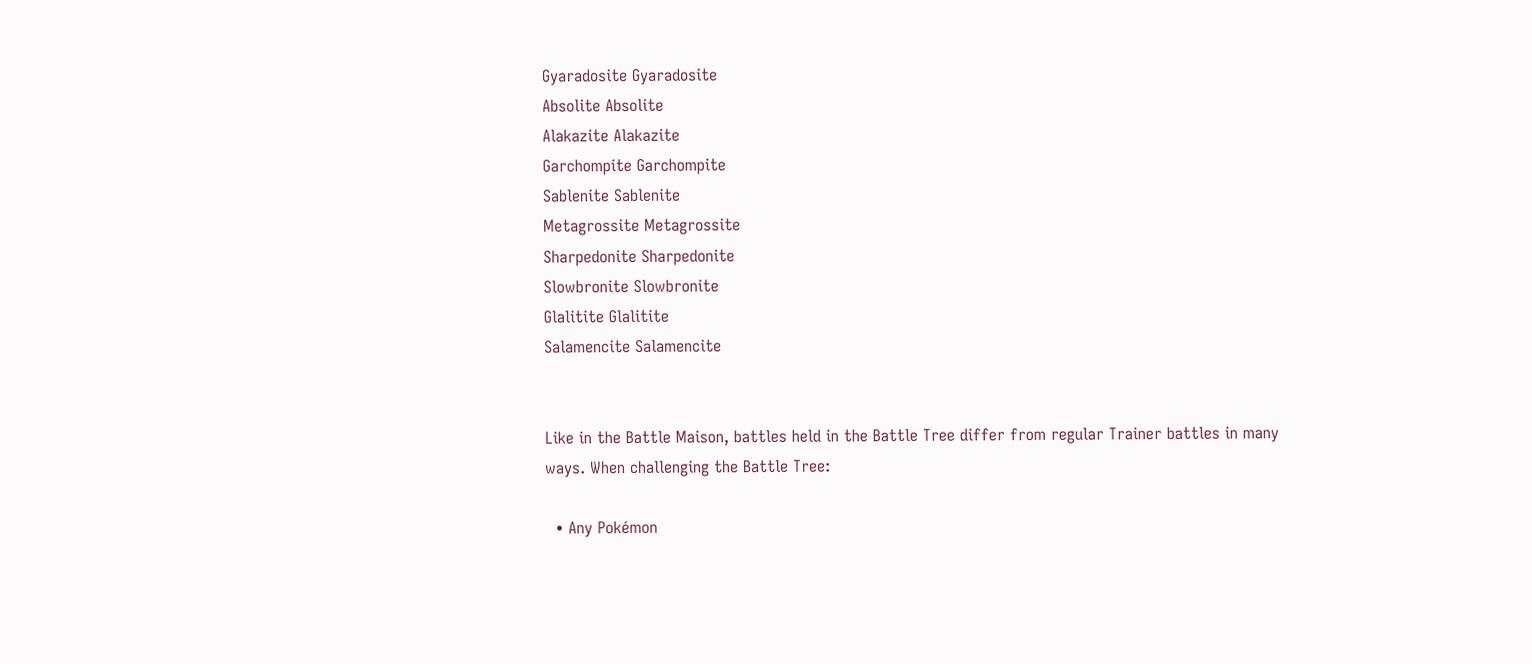Gyaradosite Gyaradosite
Absolite Absolite
Alakazite Alakazite
Garchompite Garchompite
Sablenite Sablenite
Metagrossite Metagrossite
Sharpedonite Sharpedonite
Slowbronite Slowbronite
Glalitite Glalitite
Salamencite Salamencite


Like in the Battle Maison, battles held in the Battle Tree differ from regular Trainer battles in many ways. When challenging the Battle Tree:

  • Any Pokémon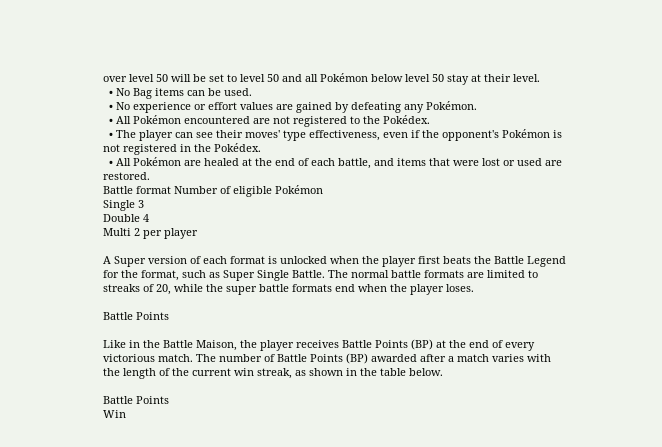over level 50 will be set to level 50 and all Pokémon below level 50 stay at their level.
  • No Bag items can be used.
  • No experience or effort values are gained by defeating any Pokémon.
  • All Pokémon encountered are not registered to the Pokédex.
  • The player can see their moves' type effectiveness, even if the opponent's Pokémon is not registered in the Pokédex.
  • All Pokémon are healed at the end of each battle, and items that were lost or used are restored.
Battle format Number of eligible Pokémon
Single 3
Double 4
Multi 2 per player

A Super version of each format is unlocked when the player first beats the Battle Legend for the format, such as Super Single Battle. The normal battle formats are limited to streaks of 20, while the super battle formats end when the player loses.

Battle Points

Like in the Battle Maison, the player receives Battle Points (BP) at the end of every victorious match. The number of Battle Points (BP) awarded after a match varies with the length of the current win streak, as shown in the table below.

Battle Points
Win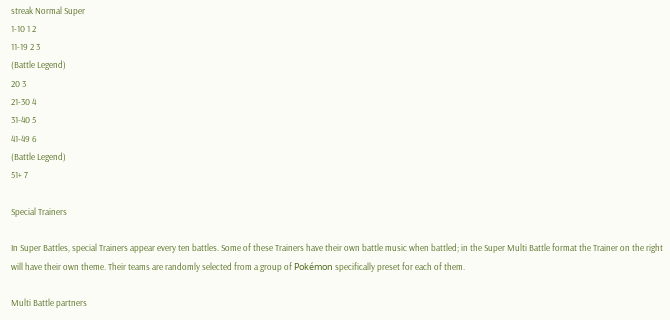streak Normal Super
1-10 1 2
11-19 2 3
(Battle Legend)
20 3
21-30 4
31-40 5
41-49 6
(Battle Legend)
51+ 7

Special Trainers

In Super Battles, special Trainers appear every ten battles. Some of these Trainers have their own battle music when battled; in the Super Multi Battle format the Trainer on the right will have their own theme. Their teams are randomly selected from a group of Pokémon specifically preset for each of them.

Multi Battle partners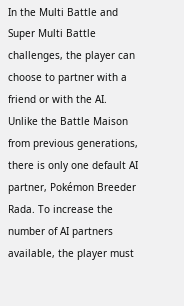In the Multi Battle and Super Multi Battle challenges, the player can choose to partner with a friend or with the AI. Unlike the Battle Maison from previous generations, there is only one default AI partner, Pokémon Breeder Rada. To increase the number of AI partners available, the player must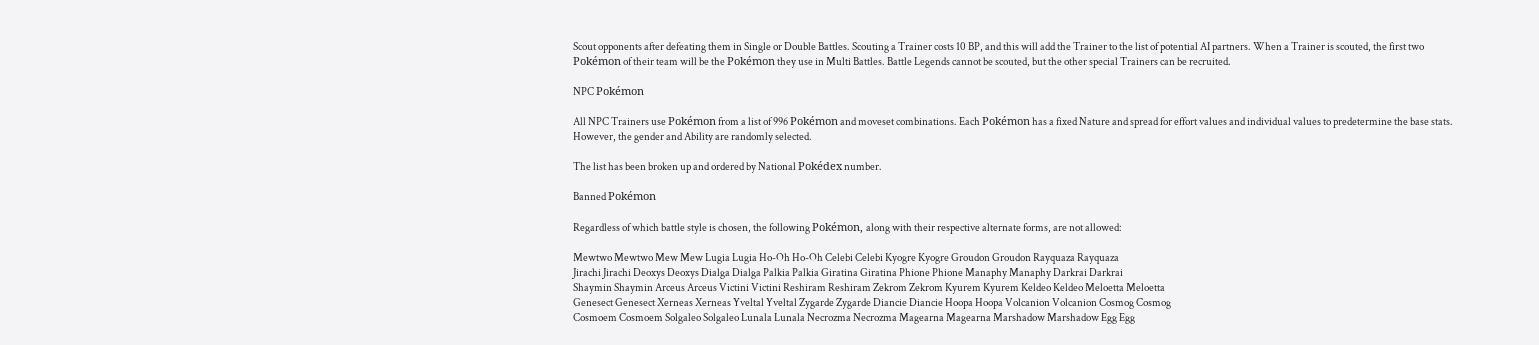Scout opponents after defeating them in Single or Double Battles. Scouting a Trainer costs 10 BP, and this will add the Trainer to the list of potential AI partners. When a Trainer is scouted, the first two Pokémon of their team will be the Pokémon they use in Multi Battles. Battle Legends cannot be scouted, but the other special Trainers can be recruited.

NPC Pokémon

All NPC Trainers use Pokémon from a list of 996 Pokémon and moveset combinations. Each Pokémon has a fixed Nature and spread for effort values and individual values to predetermine the base stats. However, the gender and Ability are randomly selected.

The list has been broken up and ordered by National Pokédex number.

Banned Pokémon

Regardless of which battle style is chosen, the following Pokémon, along with their respective alternate forms, are not allowed:

Mewtwo Mewtwo Mew Mew Lugia Lugia Ho-Oh Ho-Oh Celebi Celebi Kyogre Kyogre Groudon Groudon Rayquaza Rayquaza
Jirachi Jirachi Deoxys Deoxys Dialga Dialga Palkia Palkia Giratina Giratina Phione Phione Manaphy Manaphy Darkrai Darkrai
Shaymin Shaymin Arceus Arceus Victini Victini Reshiram Reshiram Zekrom Zekrom Kyurem Kyurem Keldeo Keldeo Meloetta Meloetta
Genesect Genesect Xerneas Xerneas Yveltal Yveltal Zygarde Zygarde Diancie Diancie Hoopa Hoopa Volcanion Volcanion Cosmog Cosmog
Cosmoem Cosmoem Solgaleo Solgaleo Lunala Lunala Necrozma Necrozma Magearna Magearna Marshadow Marshadow Egg Egg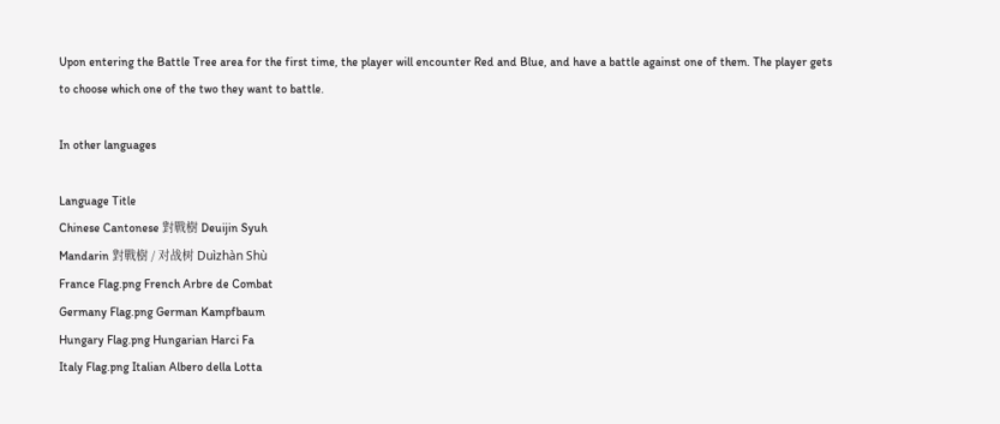Upon entering the Battle Tree area for the first time, the player will encounter Red and Blue, and have a battle against one of them. The player gets to choose which one of the two they want to battle.

In other languages

Language Title
Chinese Cantonese 對戰樹 Deuijin Syuh
Mandarin 對戰樹 / 对战树 Duìzhàn Shù
France Flag.png French Arbre de Combat
Germany Flag.png German Kampfbaum
Hungary Flag.png Hungarian Harci Fa
Italy Flag.png Italian Albero della Lotta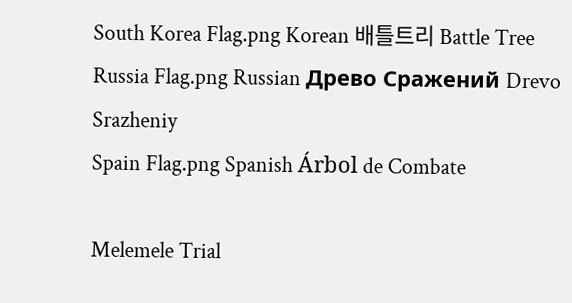South Korea Flag.png Korean 배틀트리 Battle Tree
Russia Flag.png Russian Древо Сражений Drevo Srazheniy
Spain Flag.png Spanish Árbol de Combate

Melemele Trial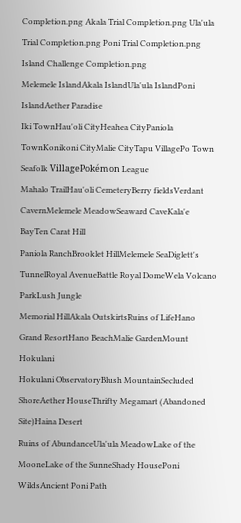Completion.png Akala Trial Completion.png Ula'ula Trial Completion.png Poni Trial Completion.png Island Challenge Completion.png
Melemele IslandAkala IslandUla'ula IslandPoni IslandAether Paradise
Iki TownHau'oli CityHeahea CityPaniola TownKonikoni CityMalie CityTapu VillagePo Town
Seafolk VillagePokémon League
Mahalo TrailHau'oli CemeteryBerry fieldsVerdant CavernMelemele MeadowSeaward CaveKala'e BayTen Carat Hill
Paniola RanchBrooklet HillMelemele SeaDiglett's TunnelRoyal AvenueBattle Royal DomeWela Volcano ParkLush Jungle
Memorial HillAkala OutskirtsRuins of LifeHano Grand ResortHano BeachMalie GardenMount Hokulani
Hokulani ObservatoryBlush MountainSecluded ShoreAether HouseThrifty Megamart (Abandoned Site)Haina Desert
Ruins of AbundanceUla'ula MeadowLake of the MooneLake of the SunneShady HousePoni WildsAncient Poni Path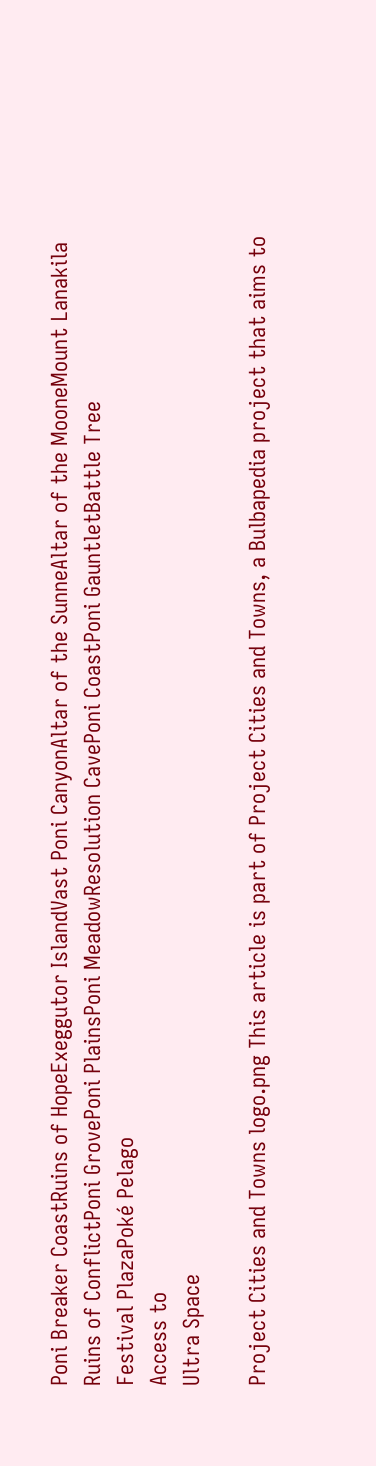Poni Breaker CoastRuins of HopeExeggutor IslandVast Poni CanyonAltar of the SunneAltar of the MooneMount Lanakila
Ruins of ConflictPoni GrovePoni PlainsPoni MeadowResolution CavePoni CoastPoni GauntletBattle Tree
Festival PlazaPoké Pelago
Access to
Ultra Space

Project Cities and Towns logo.png This article is part of Project Cities and Towns, a Bulbapedia project that aims to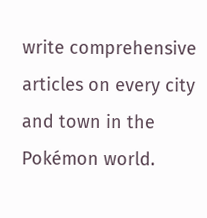write comprehensive articles on every city and town in the Pokémon world.